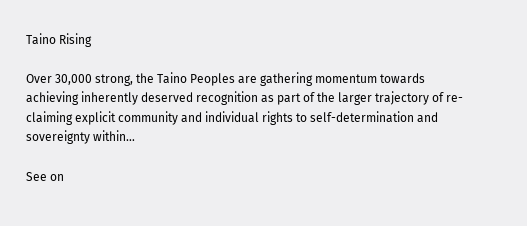Taino Rising

Over 30,000 strong, the Taino Peoples are gathering momentum towards achieving inherently deserved recognition as part of the larger trajectory of re-claiming explicit community and individual rights to self-determination and sovereignty within…

See on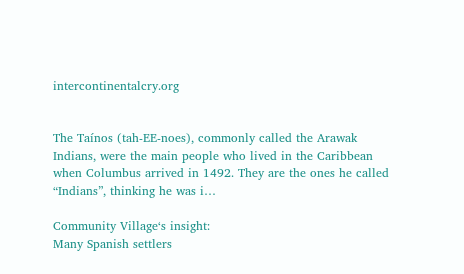intercontinentalcry.org


The Taínos (tah-EE-noes), commonly called the Arawak Indians, were the main people who lived in the Caribbean when Columbus arrived in 1492. They are the ones he called “Indians”, thinking he was i…

Community Village‘s insight:
Many Spanish settlers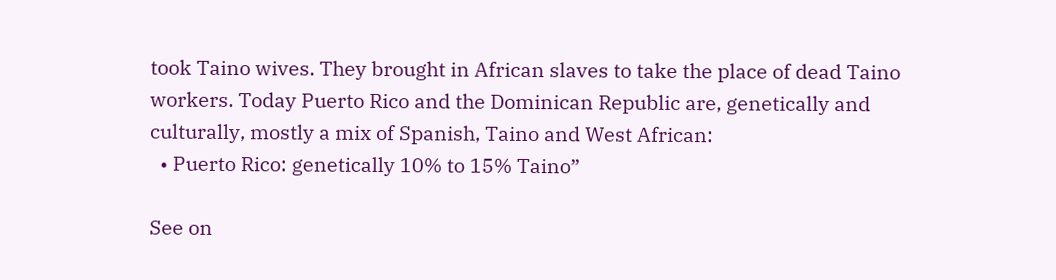took Taino wives. They brought in African slaves to take the place of dead Taino workers. Today Puerto Rico and the Dominican Republic are, genetically and culturally, mostly a mix of Spanish, Taino and West African:
  • Puerto Rico: genetically 10% to 15% Taino”

See on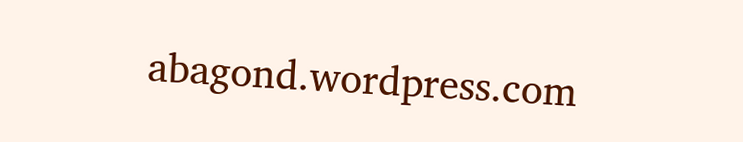abagond.wordpress.com